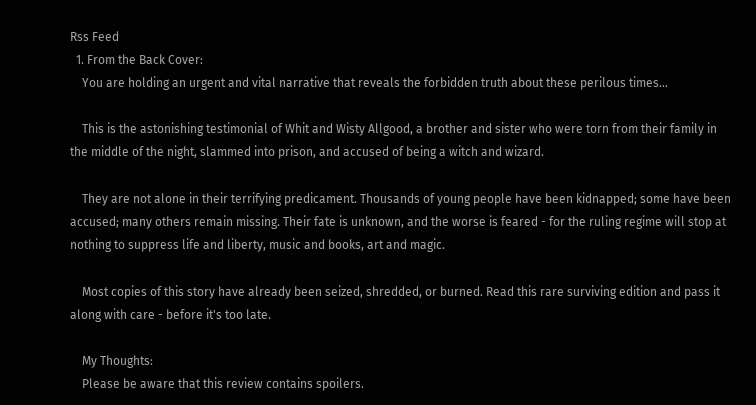Rss Feed
  1. From the Back Cover:
    You are holding an urgent and vital narrative that reveals the forbidden truth about these perilous times...

    This is the astonishing testimonial of Whit and Wisty Allgood, a brother and sister who were torn from their family in the middle of the night, slammed into prison, and accused of being a witch and wizard.

    They are not alone in their terrifying predicament. Thousands of young people have been kidnapped; some have been accused; many others remain missing. Their fate is unknown, and the worse is feared - for the ruling regime will stop at nothing to suppress life and liberty, music and books, art and magic.

    Most copies of this story have already been seized, shredded, or burned. Read this rare surviving edition and pass it along with care - before it's too late.

    My Thoughts:
    Please be aware that this review contains spoilers.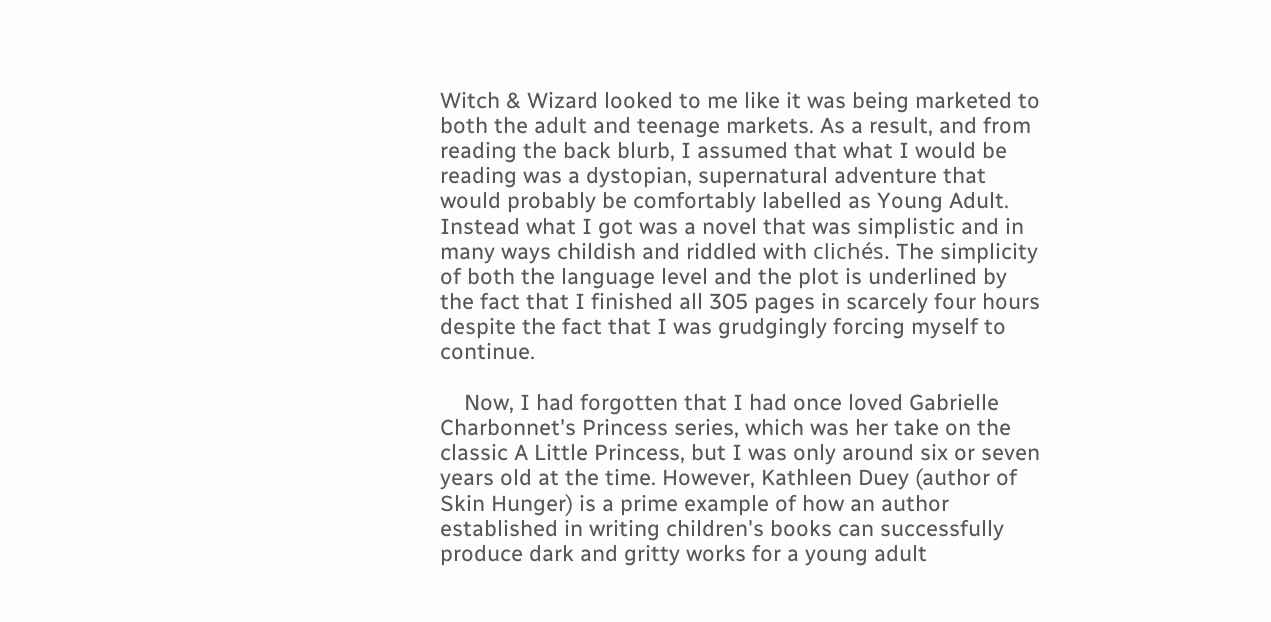Witch & Wizard looked to me like it was being marketed to both the adult and teenage markets. As a result, and from reading the back blurb, I assumed that what I would be reading was a dystopian, supernatural adventure that would probably be comfortably labelled as Young Adult. Instead what I got was a novel that was simplistic and in many ways childish and riddled with clichés. The simplicity of both the language level and the plot is underlined by the fact that I finished all 305 pages in scarcely four hours despite the fact that I was grudgingly forcing myself to continue.

    Now, I had forgotten that I had once loved Gabrielle Charbonnet's Princess series, which was her take on the classic A Little Princess, but I was only around six or seven years old at the time. However, Kathleen Duey (author of Skin Hunger) is a prime example of how an author established in writing children's books can successfully produce dark and gritty works for a young adult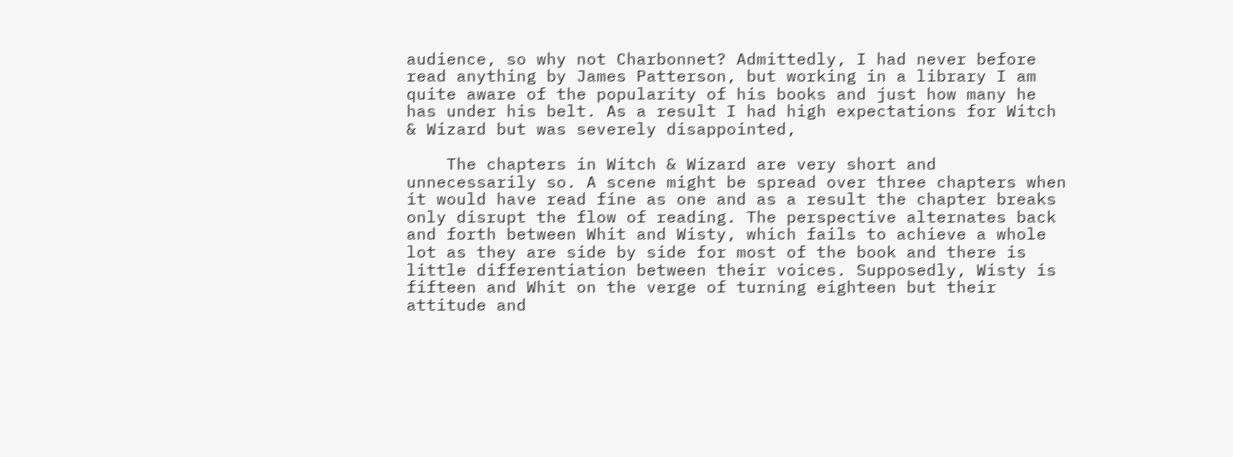audience, so why not Charbonnet? Admittedly, I had never before read anything by James Patterson, but working in a library I am quite aware of the popularity of his books and just how many he has under his belt. As a result I had high expectations for Witch & Wizard but was severely disappointed,

    The chapters in Witch & Wizard are very short and unnecessarily so. A scene might be spread over three chapters when it would have read fine as one and as a result the chapter breaks only disrupt the flow of reading. The perspective alternates back and forth between Whit and Wisty, which fails to achieve a whole lot as they are side by side for most of the book and there is little differentiation between their voices. Supposedly, Wisty is fifteen and Whit on the verge of turning eighteen but their attitude and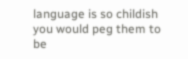language is so childish you would peg them to be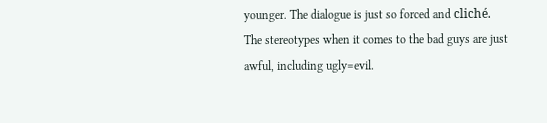younger. The dialogue is just so forced and cliché. The stereotypes when it comes to the bad guys are just awful, including ugly=evil.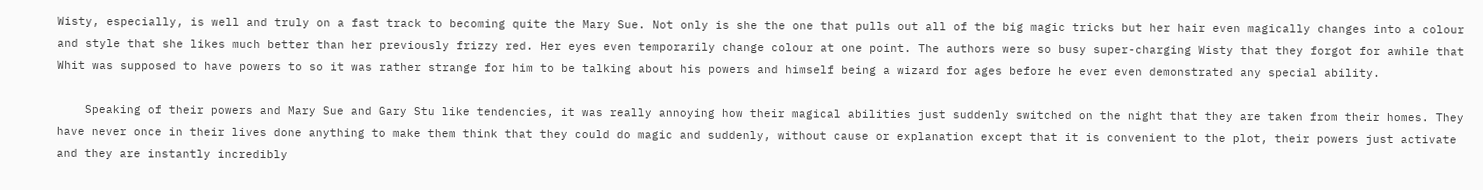Wisty, especially, is well and truly on a fast track to becoming quite the Mary Sue. Not only is she the one that pulls out all of the big magic tricks but her hair even magically changes into a colour and style that she likes much better than her previously frizzy red. Her eyes even temporarily change colour at one point. The authors were so busy super-charging Wisty that they forgot for awhile that Whit was supposed to have powers to so it was rather strange for him to be talking about his powers and himself being a wizard for ages before he ever even demonstrated any special ability.

    Speaking of their powers and Mary Sue and Gary Stu like tendencies, it was really annoying how their magical abilities just suddenly switched on the night that they are taken from their homes. They have never once in their lives done anything to make them think that they could do magic and suddenly, without cause or explanation except that it is convenient to the plot, their powers just activate and they are instantly incredibly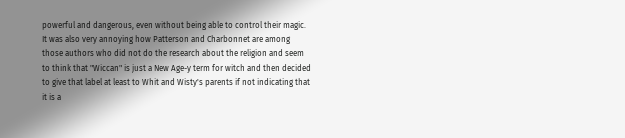powerful and dangerous, even without being able to control their magic. It was also very annoying how Patterson and Charbonnet are among those authors who did not do the research about the religion and seem to think that "Wiccan" is just a New Age-y term for witch and then decided to give that label at least to Whit and Wisty's parents if not indicating that it is a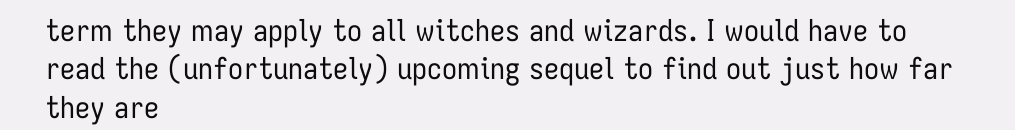term they may apply to all witches and wizards. I would have to read the (unfortunately) upcoming sequel to find out just how far they are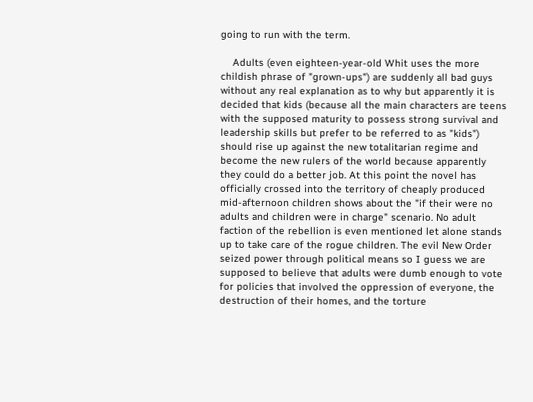going to run with the term.

    Adults (even eighteen-year-old Whit uses the more childish phrase of "grown-ups") are suddenly all bad guys without any real explanation as to why but apparently it is decided that kids (because all the main characters are teens with the supposed maturity to possess strong survival and leadership skills but prefer to be referred to as "kids") should rise up against the new totalitarian regime and become the new rulers of the world because apparently they could do a better job. At this point the novel has officially crossed into the territory of cheaply produced mid-afternoon children shows about the "if their were no adults and children were in charge" scenario. No adult faction of the rebellion is even mentioned let alone stands up to take care of the rogue children. The evil New Order seized power through political means so I guess we are supposed to believe that adults were dumb enough to vote for policies that involved the oppression of everyone, the destruction of their homes, and the torture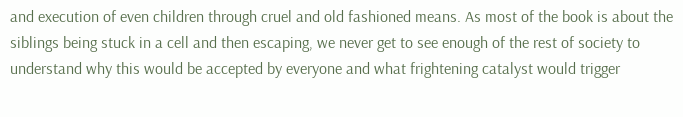and execution of even children through cruel and old fashioned means. As most of the book is about the siblings being stuck in a cell and then escaping, we never get to see enough of the rest of society to understand why this would be accepted by everyone and what frightening catalyst would trigger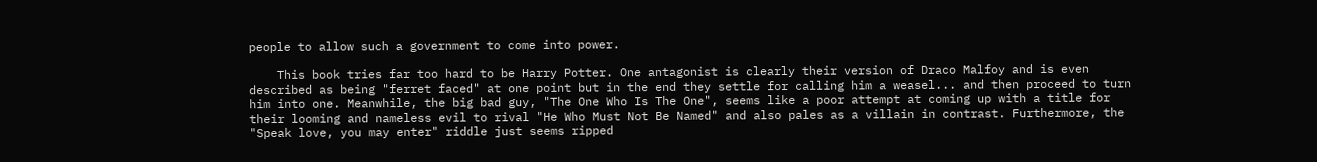people to allow such a government to come into power.

    This book tries far too hard to be Harry Potter. One antagonist is clearly their version of Draco Malfoy and is even described as being "ferret faced" at one point but in the end they settle for calling him a weasel... and then proceed to turn him into one. Meanwhile, the big bad guy, "The One Who Is The One", seems like a poor attempt at coming up with a title for their looming and nameless evil to rival "He Who Must Not Be Named" and also pales as a villain in contrast. Furthermore, the "Speak love, you may enter" riddle just seems ripped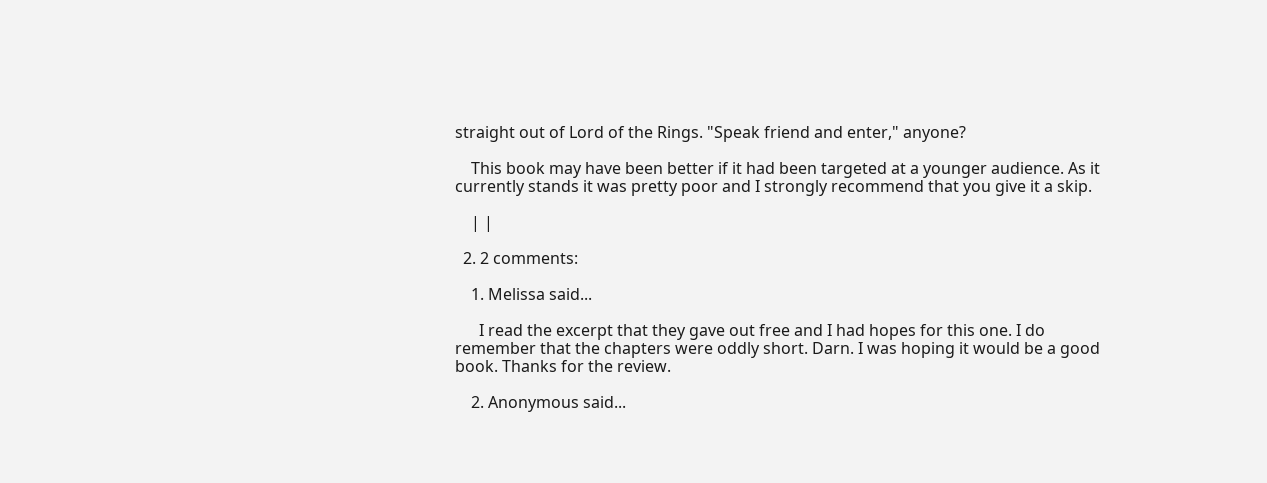straight out of Lord of the Rings. "Speak friend and enter," anyone?

    This book may have been better if it had been targeted at a younger audience. As it currently stands it was pretty poor and I strongly recommend that you give it a skip.

    | |

  2. 2 comments:

    1. Melissa said...

      I read the excerpt that they gave out free and I had hopes for this one. I do remember that the chapters were oddly short. Darn. I was hoping it would be a good book. Thanks for the review.

    2. Anonymous said...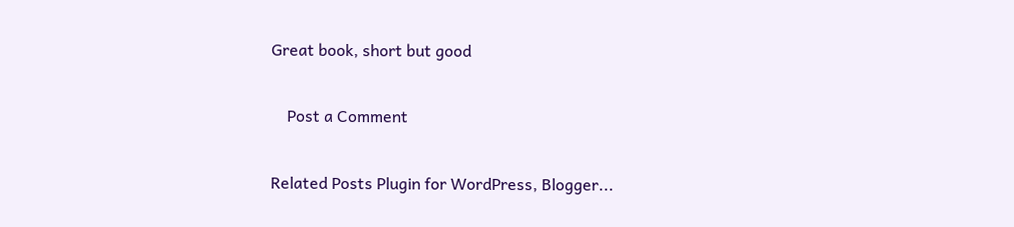Great book, short but good

    Post a Comment

Related Posts Plugin for WordPress, Blogger...